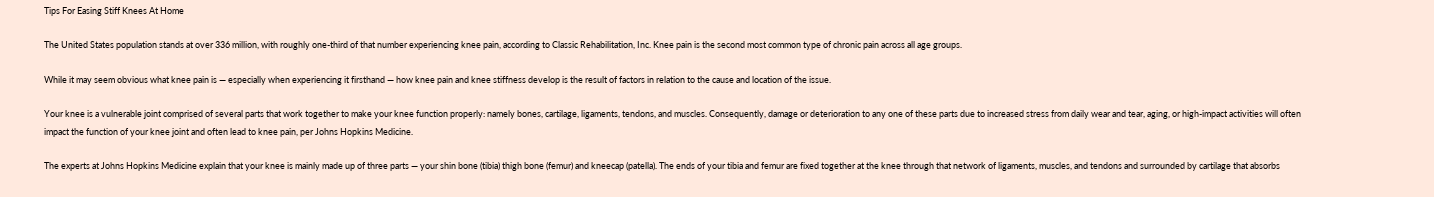Tips For Easing Stiff Knees At Home

The United States population stands at over 336 million, with roughly one-third of that number experiencing knee pain, according to Classic Rehabilitation, Inc. Knee pain is the second most common type of chronic pain across all age groups.

While it may seem obvious what knee pain is — especially when experiencing it firsthand — how knee pain and knee stiffness develop is the result of factors in relation to the cause and location of the issue.

Your knee is a vulnerable joint comprised of several parts that work together to make your knee function properly: namely bones, cartilage, ligaments, tendons, and muscles. Consequently, damage or deterioration to any one of these parts due to increased stress from daily wear and tear, aging, or high-impact activities will often impact the function of your knee joint and often lead to knee pain, per Johns Hopkins Medicine.

The experts at Johns Hopkins Medicine explain that your knee is mainly made up of three parts — your shin bone (tibia) thigh bone (femur) and kneecap (patella). The ends of your tibia and femur are fixed together at the knee through that network of ligaments, muscles, and tendons and surrounded by cartilage that absorbs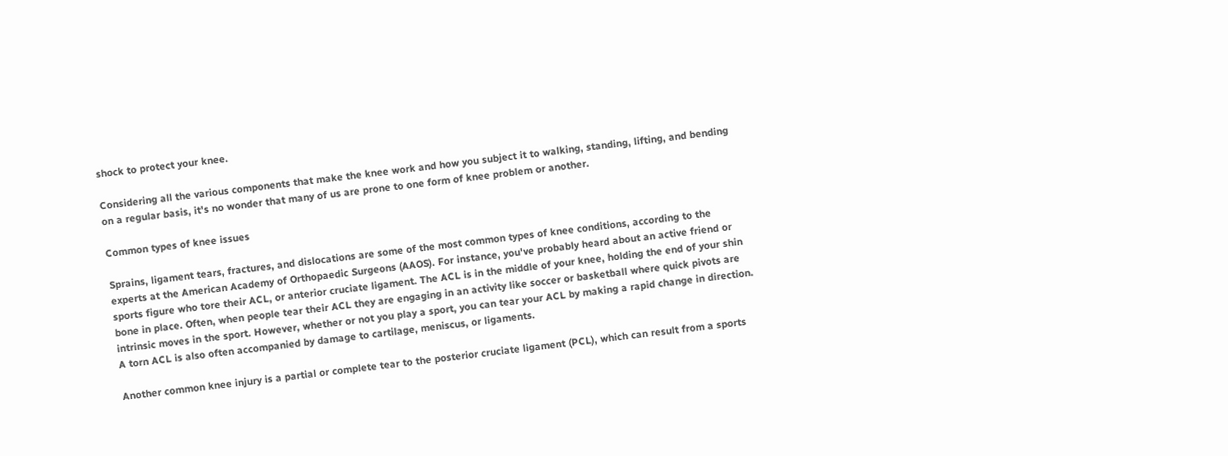shock to protect your knee.

Considering all the various components that make the knee work and how you subject it to walking, standing, lifting, and bending on a regular basis, it's no wonder that many of us are prone to one form of knee problem or another.

Common types of knee issues

Sprains, ligament tears, fractures, and dislocations are some of the most common types of knee conditions, according to the experts at the American Academy of Orthopaedic Surgeons (AAOS). For instance, you've probably heard about an active friend or sports figure who tore their ACL, or anterior cruciate ligament. The ACL is in the middle of your knee, holding the end of your shin bone in place. Often, when people tear their ACL they are engaging in an activity like soccer or basketball where quick pivots are intrinsic moves in the sport. However, whether or not you play a sport, you can tear your ACL by making a rapid change in direction. A torn ACL is also often accompanied by damage to cartilage, meniscus, or ligaments.

Another common knee injury is a partial or complete tear to the posterior cruciate ligament (PCL), which can result from a sports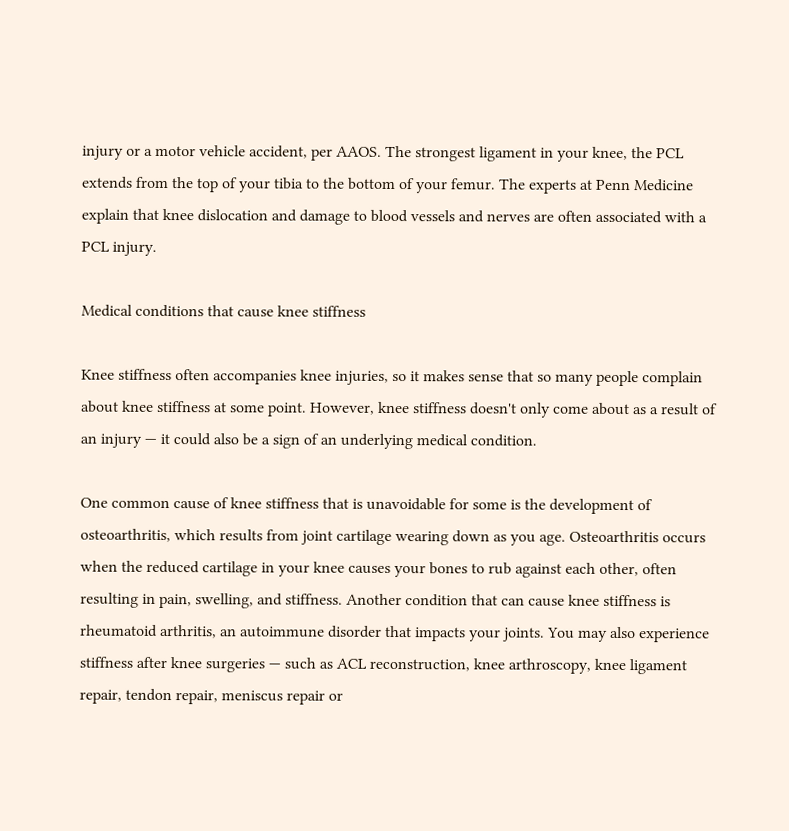injury or a motor vehicle accident, per AAOS. The strongest ligament in your knee, the PCL extends from the top of your tibia to the bottom of your femur. The experts at Penn Medicine explain that knee dislocation and damage to blood vessels and nerves are often associated with a PCL injury.

Medical conditions that cause knee stiffness

Knee stiffness often accompanies knee injuries, so it makes sense that so many people complain about knee stiffness at some point. However, knee stiffness doesn't only come about as a result of an injury — it could also be a sign of an underlying medical condition.

One common cause of knee stiffness that is unavoidable for some is the development of osteoarthritis, which results from joint cartilage wearing down as you age. Osteoarthritis occurs when the reduced cartilage in your knee causes your bones to rub against each other, often resulting in pain, swelling, and stiffness. Another condition that can cause knee stiffness is rheumatoid arthritis, an autoimmune disorder that impacts your joints. You may also experience stiffness after knee surgeries — such as ACL reconstruction, knee arthroscopy, knee ligament repair, tendon repair, meniscus repair or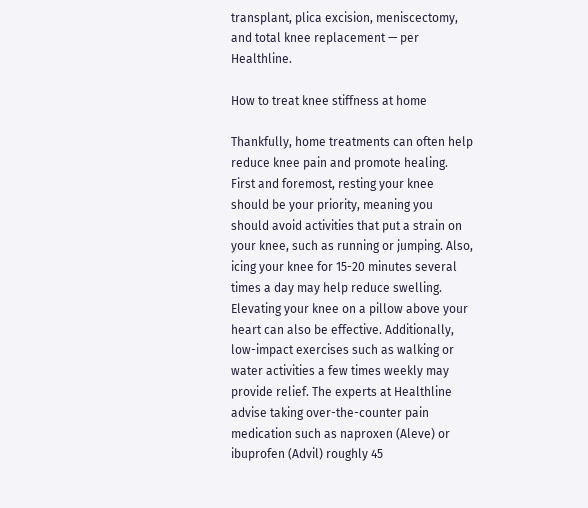transplant, plica excision, meniscectomy, and total knee replacement — per Healthline.

How to treat knee stiffness at home

Thankfully, home treatments can often help reduce knee pain and promote healing. First and foremost, resting your knee should be your priority, meaning you should avoid activities that put a strain on your knee, such as running or jumping. Also, icing your knee for 15-20 minutes several times a day may help reduce swelling. Elevating your knee on a pillow above your heart can also be effective. Additionally, low-impact exercises such as walking or water activities a few times weekly may provide relief. The experts at Healthline advise taking over-the-counter pain medication such as naproxen (Aleve) or ibuprofen (Advil) roughly 45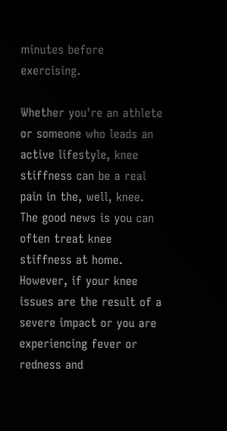minutes before exercising.

Whether you're an athlete or someone who leads an active lifestyle, knee stiffness can be a real pain in the, well, knee. The good news is you can often treat knee stiffness at home. However, if your knee issues are the result of a severe impact or you are experiencing fever or redness and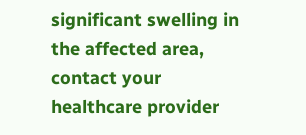significant swelling in the affected area, contact your healthcare provider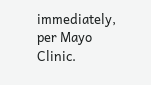immediately, per Mayo Clinic.